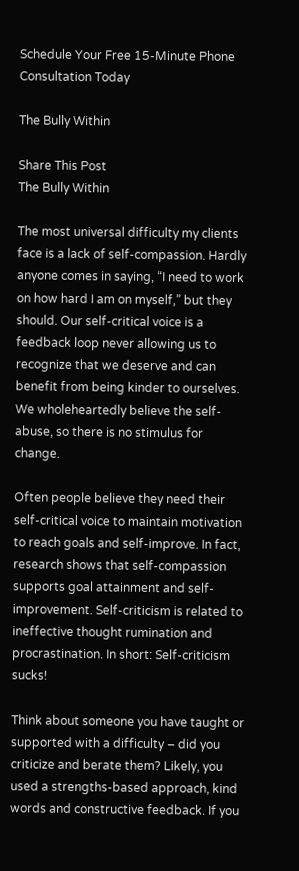Schedule Your Free 15-Minute Phone Consultation Today

The Bully Within

Share This Post
The Bully Within

The most universal difficulty my clients face is a lack of self-compassion. Hardly anyone comes in saying, “I need to work on how hard I am on myself,” but they should. Our self-critical voice is a feedback loop never allowing us to recognize that we deserve and can benefit from being kinder to ourselves. We wholeheartedly believe the self-abuse, so there is no stimulus for change.

Often people believe they need their self-critical voice to maintain motivation to reach goals and self-improve. In fact, research shows that self-compassion supports goal attainment and self-improvement. Self-criticism is related to ineffective thought rumination and procrastination. In short: Self-criticism sucks!

Think about someone you have taught or supported with a difficulty – did you criticize and berate them? Likely, you used a strengths-based approach, kind words and constructive feedback. If you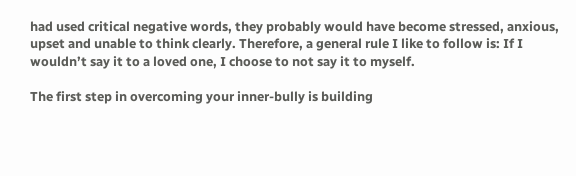had used critical negative words, they probably would have become stressed, anxious, upset and unable to think clearly. Therefore, a general rule I like to follow is: If I wouldn’t say it to a loved one, I choose to not say it to myself.

The first step in overcoming your inner-bully is building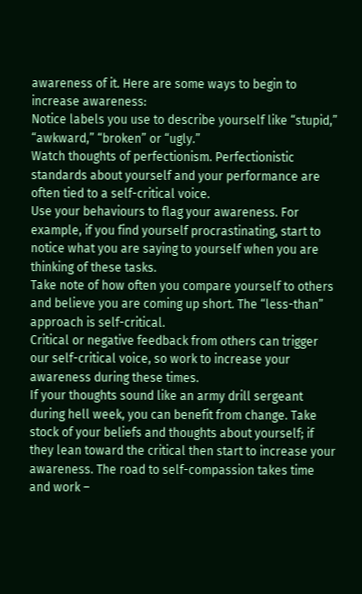awareness of it. Here are some ways to begin to increase awareness:
Notice labels you use to describe yourself like “stupid,” “awkward,” “broken” or “ugly.”
Watch thoughts of perfectionism. Perfectionistic standards about yourself and your performance are often tied to a self-critical voice.
Use your behaviours to flag your awareness. For example, if you find yourself procrastinating, start to notice what you are saying to yourself when you are thinking of these tasks.
Take note of how often you compare yourself to others and believe you are coming up short. The “less-than” approach is self-critical.
Critical or negative feedback from others can trigger our self-critical voice, so work to increase your awareness during these times.
If your thoughts sound like an army drill sergeant during hell week, you can benefit from change. Take stock of your beliefs and thoughts about yourself; if they lean toward the critical then start to increase your awareness. The road to self-compassion takes time and work –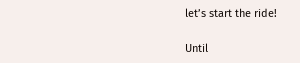let’s start the ride!

Until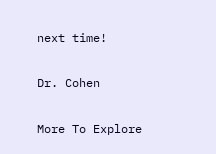next time!

Dr. Cohen

More To Explore